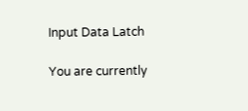Input Data Latch

You are currently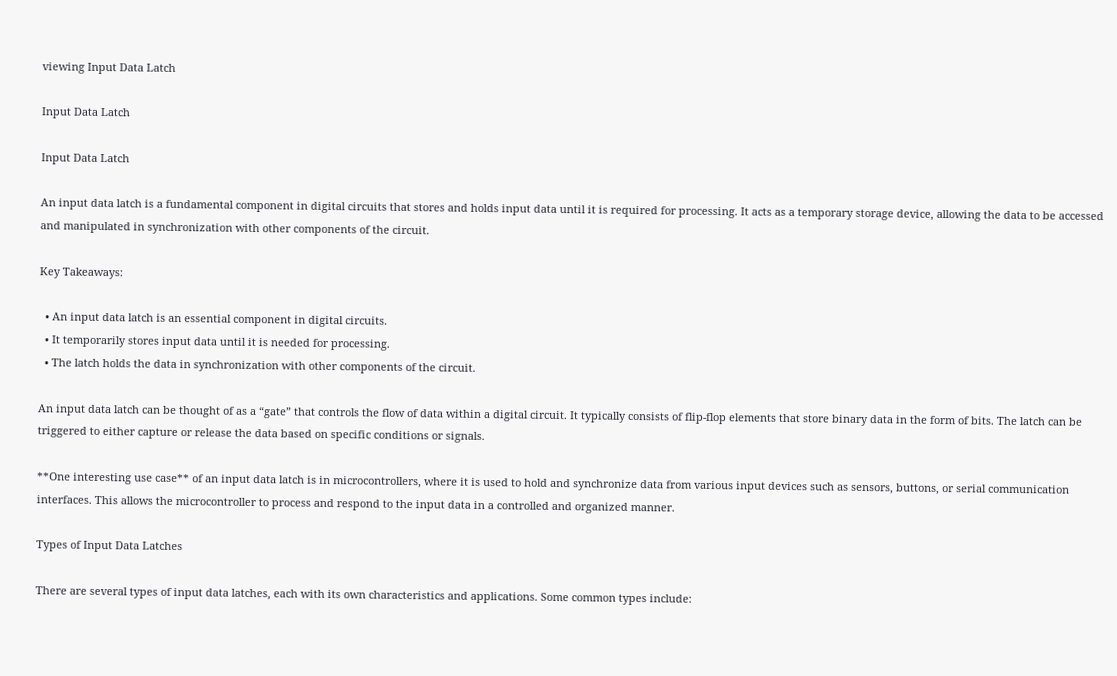viewing Input Data Latch

Input Data Latch

Input Data Latch

An input data latch is a fundamental component in digital circuits that stores and holds input data until it is required for processing. It acts as a temporary storage device, allowing the data to be accessed and manipulated in synchronization with other components of the circuit.

Key Takeaways:

  • An input data latch is an essential component in digital circuits.
  • It temporarily stores input data until it is needed for processing.
  • The latch holds the data in synchronization with other components of the circuit.

An input data latch can be thought of as a “gate” that controls the flow of data within a digital circuit. It typically consists of flip-flop elements that store binary data in the form of bits. The latch can be triggered to either capture or release the data based on specific conditions or signals.

**One interesting use case** of an input data latch is in microcontrollers, where it is used to hold and synchronize data from various input devices such as sensors, buttons, or serial communication interfaces. This allows the microcontroller to process and respond to the input data in a controlled and organized manner.

Types of Input Data Latches

There are several types of input data latches, each with its own characteristics and applications. Some common types include: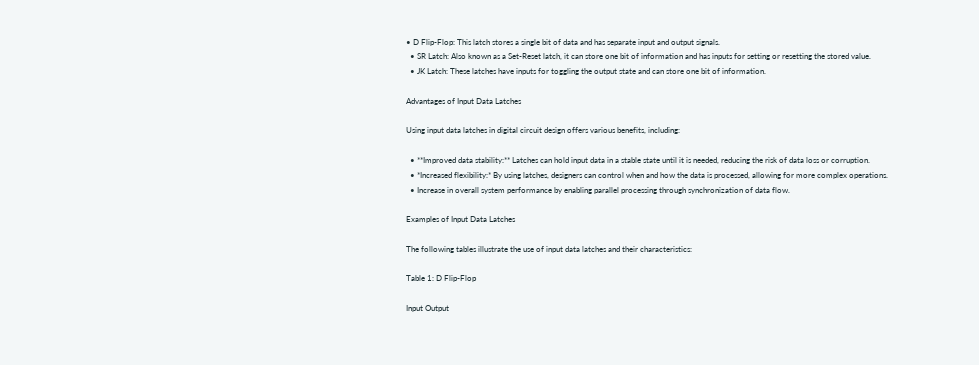• D Flip-Flop: This latch stores a single bit of data and has separate input and output signals.
  • SR Latch: Also known as a Set-Reset latch, it can store one bit of information and has inputs for setting or resetting the stored value.
  • JK Latch: These latches have inputs for toggling the output state and can store one bit of information.

Advantages of Input Data Latches

Using input data latches in digital circuit design offers various benefits, including:

  • **Improved data stability:** Latches can hold input data in a stable state until it is needed, reducing the risk of data loss or corruption.
  • *Increased flexibility:* By using latches, designers can control when and how the data is processed, allowing for more complex operations.
  • Increase in overall system performance by enabling parallel processing through synchronization of data flow.

Examples of Input Data Latches

The following tables illustrate the use of input data latches and their characteristics:

Table 1: D Flip-Flop

Input Output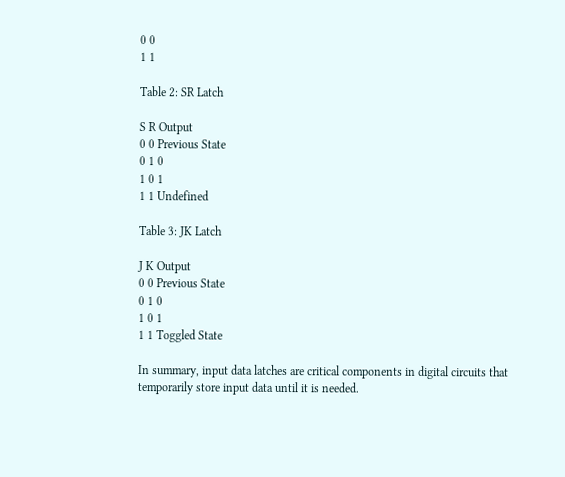0 0
1 1

Table 2: SR Latch

S R Output
0 0 Previous State
0 1 0
1 0 1
1 1 Undefined

Table 3: JK Latch

J K Output
0 0 Previous State
0 1 0
1 0 1
1 1 Toggled State

In summary, input data latches are critical components in digital circuits that temporarily store input data until it is needed.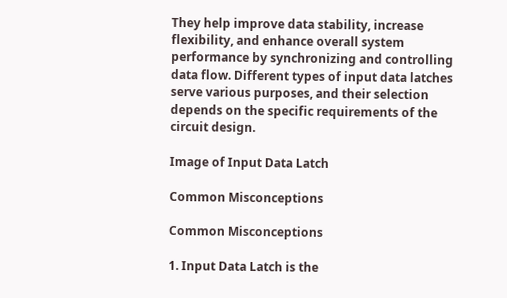They help improve data stability, increase flexibility, and enhance overall system performance by synchronizing and controlling data flow. Different types of input data latches serve various purposes, and their selection depends on the specific requirements of the circuit design.

Image of Input Data Latch

Common Misconceptions

Common Misconceptions

1. Input Data Latch is the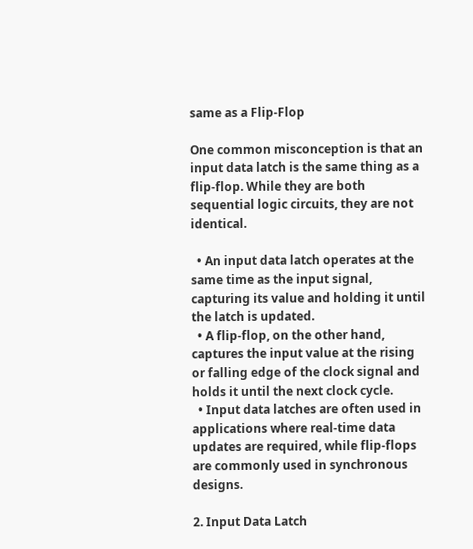same as a Flip-Flop

One common misconception is that an input data latch is the same thing as a flip-flop. While they are both sequential logic circuits, they are not identical.

  • An input data latch operates at the same time as the input signal, capturing its value and holding it until the latch is updated.
  • A flip-flop, on the other hand, captures the input value at the rising or falling edge of the clock signal and holds it until the next clock cycle.
  • Input data latches are often used in applications where real-time data updates are required, while flip-flops are commonly used in synchronous designs.

2. Input Data Latch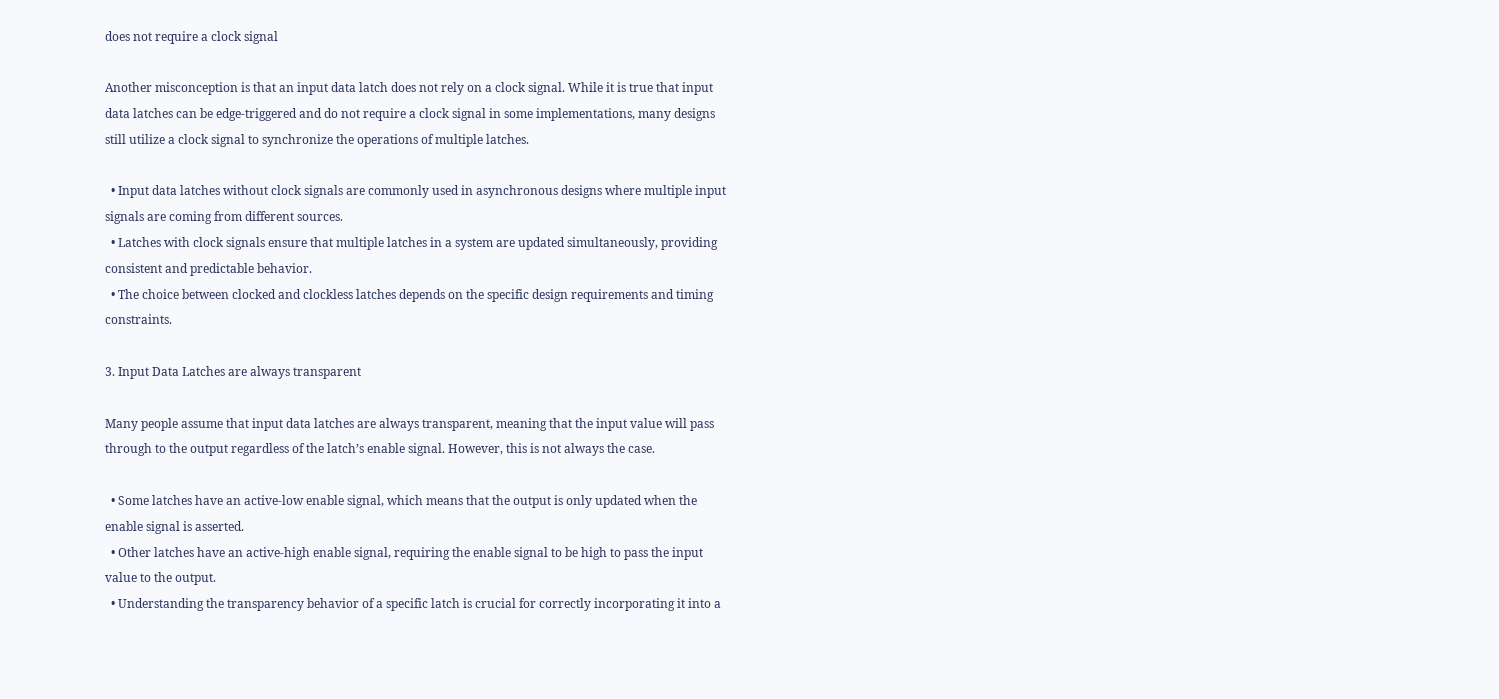does not require a clock signal

Another misconception is that an input data latch does not rely on a clock signal. While it is true that input data latches can be edge-triggered and do not require a clock signal in some implementations, many designs still utilize a clock signal to synchronize the operations of multiple latches.

  • Input data latches without clock signals are commonly used in asynchronous designs where multiple input signals are coming from different sources.
  • Latches with clock signals ensure that multiple latches in a system are updated simultaneously, providing consistent and predictable behavior.
  • The choice between clocked and clockless latches depends on the specific design requirements and timing constraints.

3. Input Data Latches are always transparent

Many people assume that input data latches are always transparent, meaning that the input value will pass through to the output regardless of the latch’s enable signal. However, this is not always the case.

  • Some latches have an active-low enable signal, which means that the output is only updated when the enable signal is asserted.
  • Other latches have an active-high enable signal, requiring the enable signal to be high to pass the input value to the output.
  • Understanding the transparency behavior of a specific latch is crucial for correctly incorporating it into a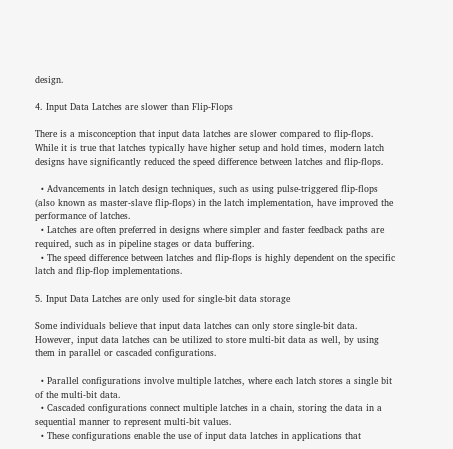design.

4. Input Data Latches are slower than Flip-Flops

There is a misconception that input data latches are slower compared to flip-flops. While it is true that latches typically have higher setup and hold times, modern latch designs have significantly reduced the speed difference between latches and flip-flops.

  • Advancements in latch design techniques, such as using pulse-triggered flip-flops (also known as master-slave flip-flops) in the latch implementation, have improved the performance of latches.
  • Latches are often preferred in designs where simpler and faster feedback paths are required, such as in pipeline stages or data buffering.
  • The speed difference between latches and flip-flops is highly dependent on the specific latch and flip-flop implementations.

5. Input Data Latches are only used for single-bit data storage

Some individuals believe that input data latches can only store single-bit data. However, input data latches can be utilized to store multi-bit data as well, by using them in parallel or cascaded configurations.

  • Parallel configurations involve multiple latches, where each latch stores a single bit of the multi-bit data.
  • Cascaded configurations connect multiple latches in a chain, storing the data in a sequential manner to represent multi-bit values.
  • These configurations enable the use of input data latches in applications that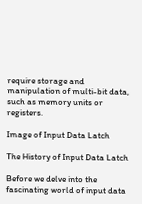require storage and manipulation of multi-bit data, such as memory units or registers.

Image of Input Data Latch

The History of Input Data Latch

Before we delve into the fascinating world of input data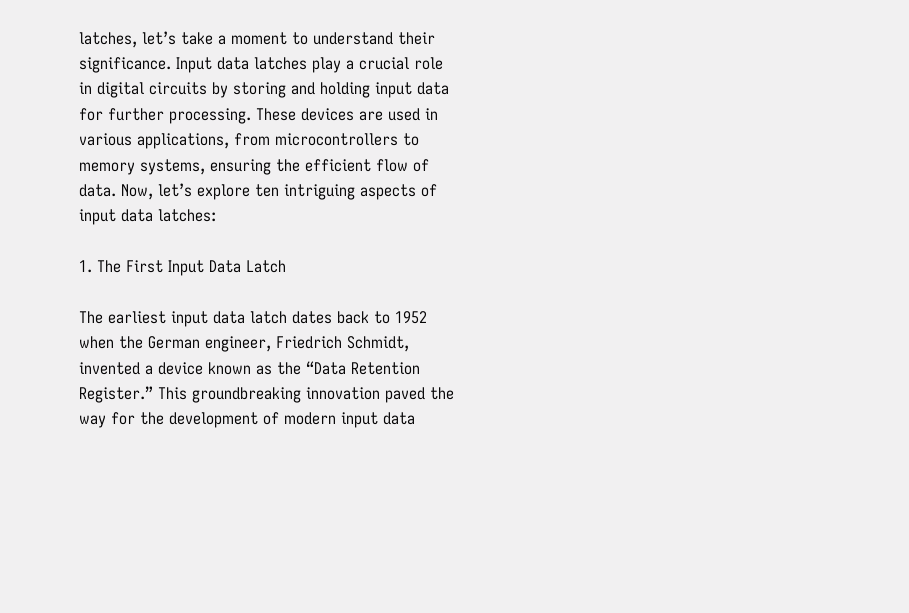latches, let’s take a moment to understand their significance. Input data latches play a crucial role in digital circuits by storing and holding input data for further processing. These devices are used in various applications, from microcontrollers to memory systems, ensuring the efficient flow of data. Now, let’s explore ten intriguing aspects of input data latches:

1. The First Input Data Latch

The earliest input data latch dates back to 1952 when the German engineer, Friedrich Schmidt, invented a device known as the “Data Retention Register.” This groundbreaking innovation paved the way for the development of modern input data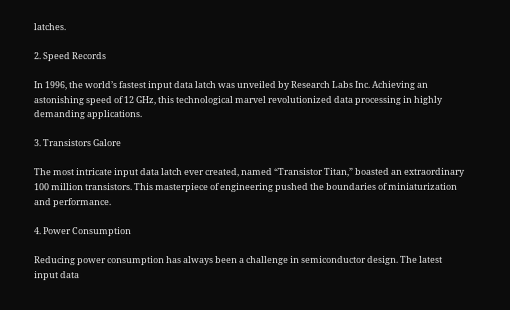latches.

2. Speed Records

In 1996, the world’s fastest input data latch was unveiled by Research Labs Inc. Achieving an astonishing speed of 12 GHz, this technological marvel revolutionized data processing in highly demanding applications.

3. Transistors Galore

The most intricate input data latch ever created, named “Transistor Titan,” boasted an extraordinary 100 million transistors. This masterpiece of engineering pushed the boundaries of miniaturization and performance.

4. Power Consumption

Reducing power consumption has always been a challenge in semiconductor design. The latest input data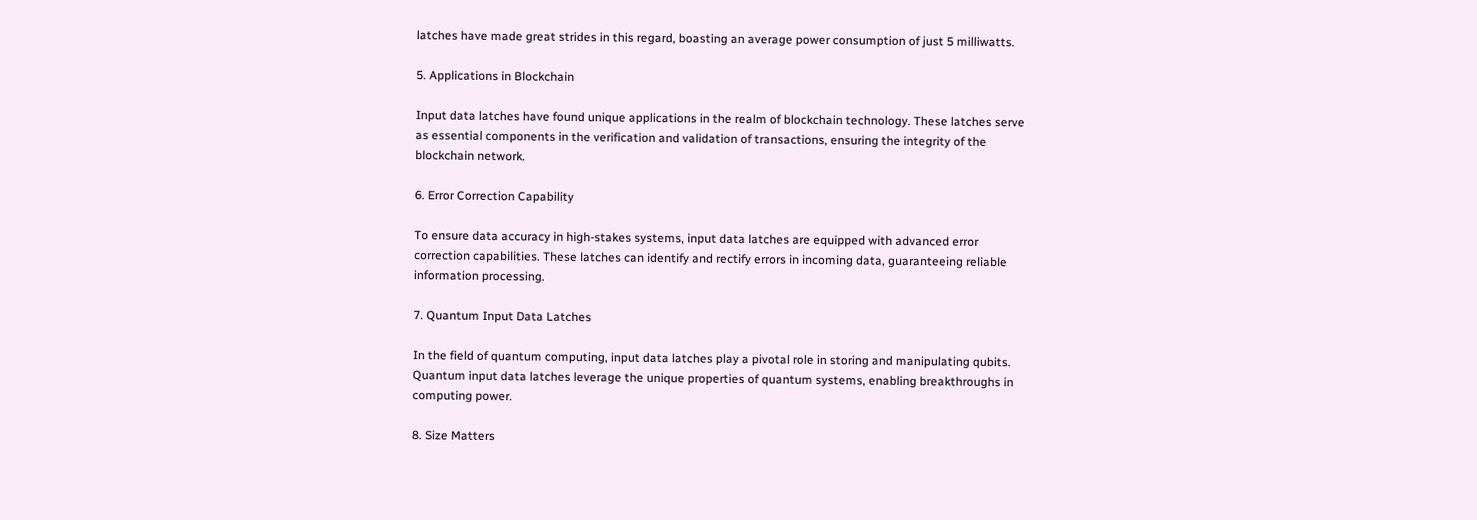latches have made great strides in this regard, boasting an average power consumption of just 5 milliwatts.

5. Applications in Blockchain

Input data latches have found unique applications in the realm of blockchain technology. These latches serve as essential components in the verification and validation of transactions, ensuring the integrity of the blockchain network.

6. Error Correction Capability

To ensure data accuracy in high-stakes systems, input data latches are equipped with advanced error correction capabilities. These latches can identify and rectify errors in incoming data, guaranteeing reliable information processing.

7. Quantum Input Data Latches

In the field of quantum computing, input data latches play a pivotal role in storing and manipulating qubits. Quantum input data latches leverage the unique properties of quantum systems, enabling breakthroughs in computing power.

8. Size Matters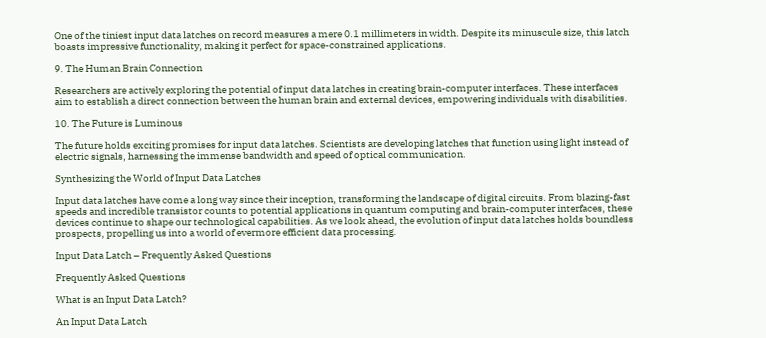One of the tiniest input data latches on record measures a mere 0.1 millimeters in width. Despite its minuscule size, this latch boasts impressive functionality, making it perfect for space-constrained applications.

9. The Human Brain Connection

Researchers are actively exploring the potential of input data latches in creating brain-computer interfaces. These interfaces aim to establish a direct connection between the human brain and external devices, empowering individuals with disabilities.

10. The Future is Luminous

The future holds exciting promises for input data latches. Scientists are developing latches that function using light instead of electric signals, harnessing the immense bandwidth and speed of optical communication.

Synthesizing the World of Input Data Latches

Input data latches have come a long way since their inception, transforming the landscape of digital circuits. From blazing-fast speeds and incredible transistor counts to potential applications in quantum computing and brain-computer interfaces, these devices continue to shape our technological capabilities. As we look ahead, the evolution of input data latches holds boundless prospects, propelling us into a world of evermore efficient data processing.

Input Data Latch – Frequently Asked Questions

Frequently Asked Questions

What is an Input Data Latch?

An Input Data Latch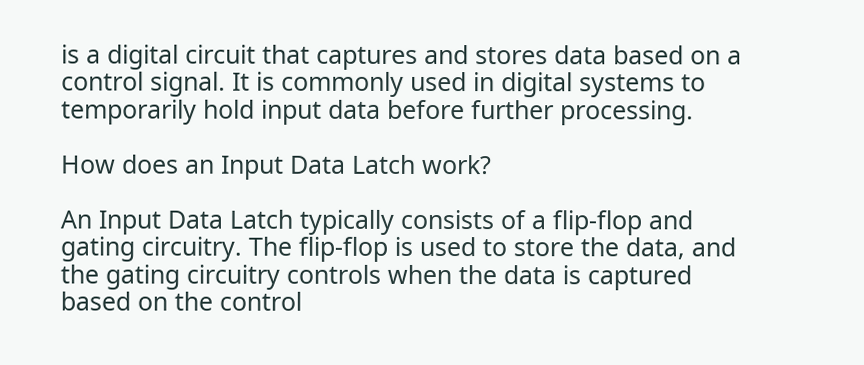is a digital circuit that captures and stores data based on a control signal. It is commonly used in digital systems to temporarily hold input data before further processing.

How does an Input Data Latch work?

An Input Data Latch typically consists of a flip-flop and gating circuitry. The flip-flop is used to store the data, and the gating circuitry controls when the data is captured based on the control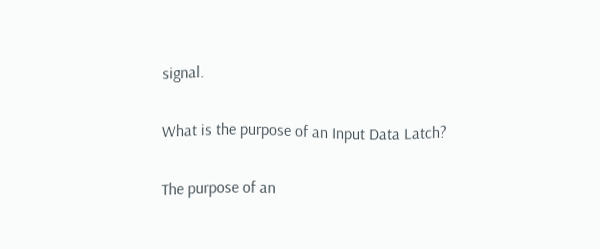signal.

What is the purpose of an Input Data Latch?

The purpose of an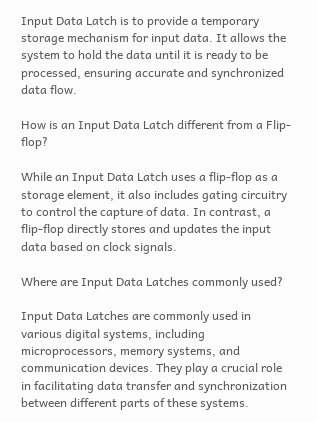Input Data Latch is to provide a temporary storage mechanism for input data. It allows the system to hold the data until it is ready to be processed, ensuring accurate and synchronized data flow.

How is an Input Data Latch different from a Flip-flop?

While an Input Data Latch uses a flip-flop as a storage element, it also includes gating circuitry to control the capture of data. In contrast, a flip-flop directly stores and updates the input data based on clock signals.

Where are Input Data Latches commonly used?

Input Data Latches are commonly used in various digital systems, including microprocessors, memory systems, and communication devices. They play a crucial role in facilitating data transfer and synchronization between different parts of these systems.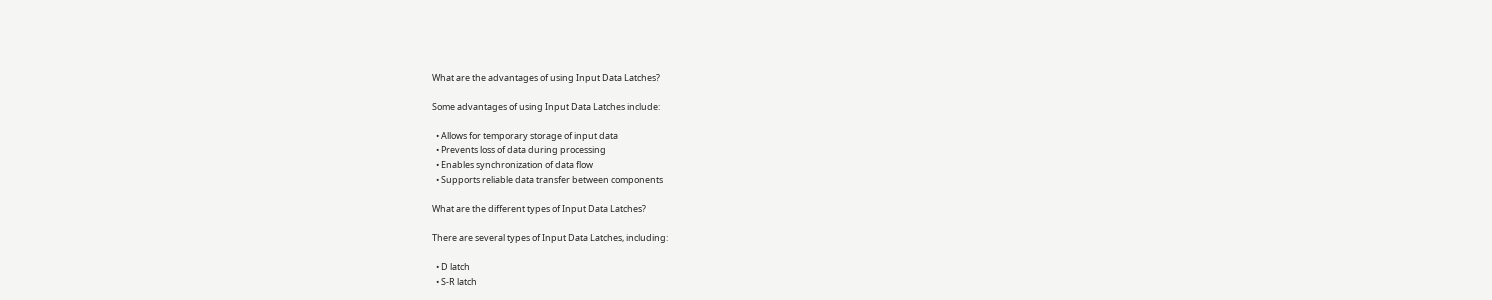What are the advantages of using Input Data Latches?

Some advantages of using Input Data Latches include:

  • Allows for temporary storage of input data
  • Prevents loss of data during processing
  • Enables synchronization of data flow
  • Supports reliable data transfer between components

What are the different types of Input Data Latches?

There are several types of Input Data Latches, including:

  • D latch
  • S-R latch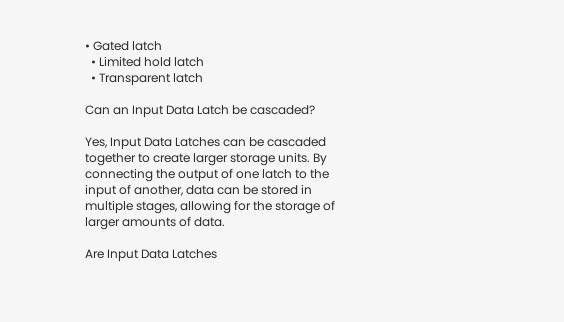• Gated latch
  • Limited hold latch
  • Transparent latch

Can an Input Data Latch be cascaded?

Yes, Input Data Latches can be cascaded together to create larger storage units. By connecting the output of one latch to the input of another, data can be stored in multiple stages, allowing for the storage of larger amounts of data.

Are Input Data Latches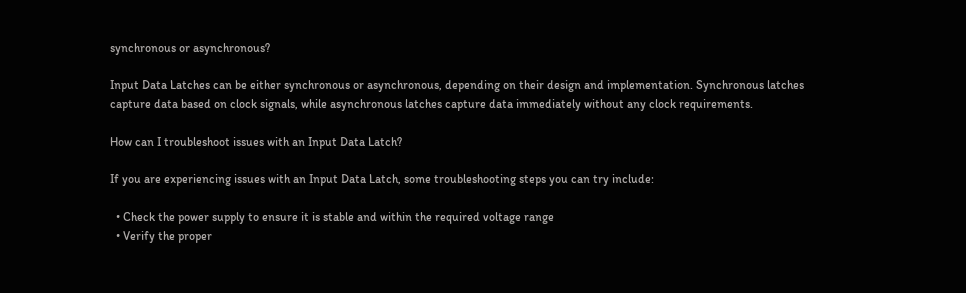synchronous or asynchronous?

Input Data Latches can be either synchronous or asynchronous, depending on their design and implementation. Synchronous latches capture data based on clock signals, while asynchronous latches capture data immediately without any clock requirements.

How can I troubleshoot issues with an Input Data Latch?

If you are experiencing issues with an Input Data Latch, some troubleshooting steps you can try include:

  • Check the power supply to ensure it is stable and within the required voltage range
  • Verify the proper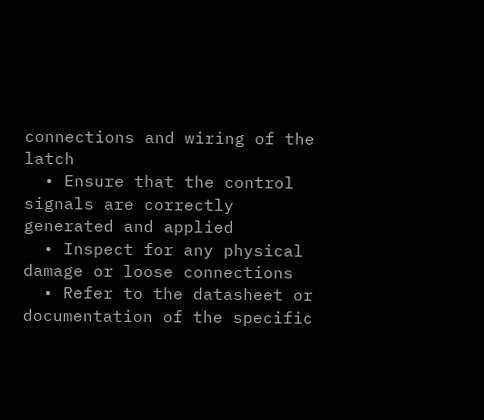connections and wiring of the latch
  • Ensure that the control signals are correctly generated and applied
  • Inspect for any physical damage or loose connections
  • Refer to the datasheet or documentation of the specific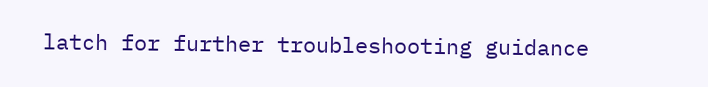latch for further troubleshooting guidance